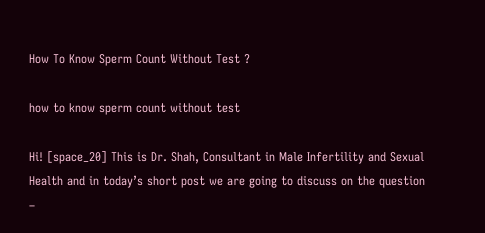How To Know Sperm Count Without Test ?

how to know sperm count without test

Hi! [space_20] This is Dr. Shah, Consultant in Male Infertility and Sexual Health and in today’s short post we are going to discuss on the question –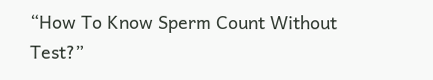“How To Know Sperm Count Without Test?”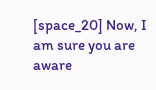[space_20] Now, I am sure you are aware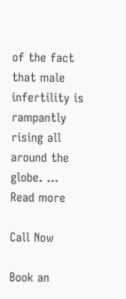of the fact that male infertility is rampantly rising all around the globe. … Read more

Call Now

Book an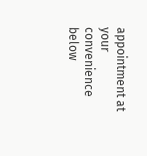appointment at your convenience below